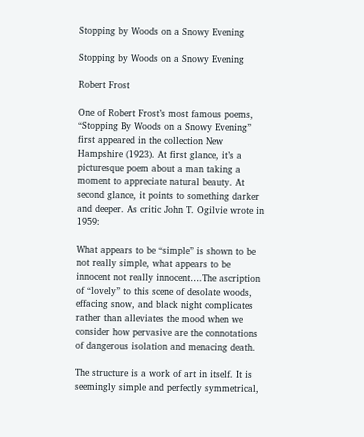Stopping by Woods on a Snowy Evening

Stopping by Woods on a Snowy Evening

Robert Frost

One of Robert Frost’s most famous poems, “Stopping By Woods on a Snowy Evening” first appeared in the collection New Hampshire (1923). At first glance, it’s a picturesque poem about a man taking a moment to appreciate natural beauty. At second glance, it points to something darker and deeper. As critic John T. Ogilvie wrote in 1959:

What appears to be “simple” is shown to be not really simple, what appears to be innocent not really innocent….The ascription of “lovely” to this scene of desolate woods, effacing snow, and black night complicates rather than alleviates the mood when we consider how pervasive are the connotations of dangerous isolation and menacing death.

The structure is a work of art in itself. It is seemingly simple and perfectly symmetrical,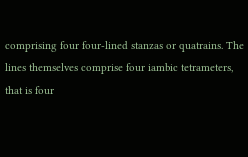comprising four four-lined stanzas or quatrains. The lines themselves comprise four iambic tetrameters, that is four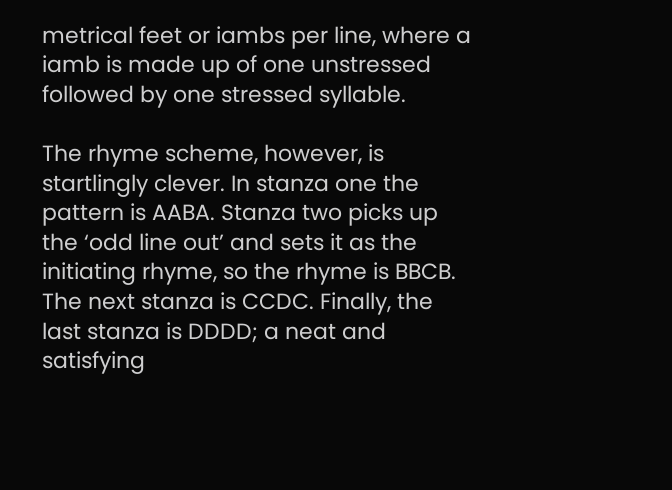metrical feet or iambs per line, where a iamb is made up of one unstressed followed by one stressed syllable.

The rhyme scheme, however, is startlingly clever. In stanza one the pattern is AABA. Stanza two picks up the ‘odd line out’ and sets it as the initiating rhyme, so the rhyme is BBCB. The next stanza is CCDC. Finally, the last stanza is DDDD; a neat and satisfying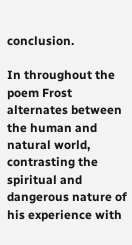conclusion.

In throughout the poem Frost alternates between the human and natural world, contrasting the spiritual and dangerous nature of his experience with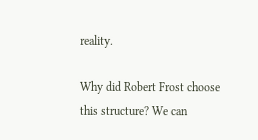reality.

Why did Robert Frost choose this structure? We can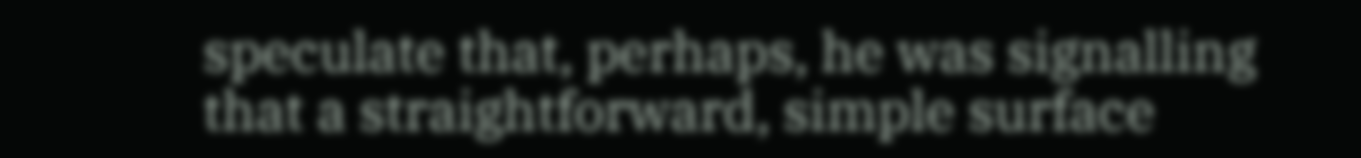speculate that, perhaps, he was signalling that a straightforward, simple surface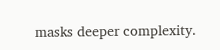masks deeper complexity.